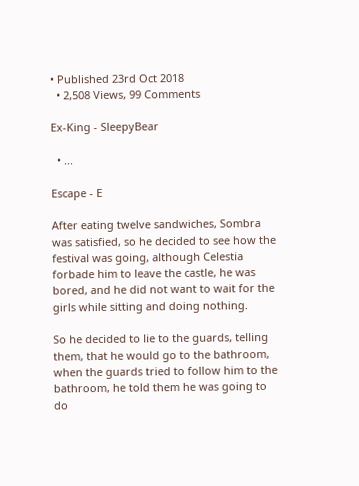• Published 23rd Oct 2018
  • 2,508 Views, 99 Comments

Ex-King - SleepyBear

  • ...

Escape - E

After eating twelve sandwiches, Sombra was satisfied, so he decided to see how the festival was going, although Celestia forbade him to leave the castle, he was bored, and he did not want to wait for the girls while sitting and doing nothing.

So he decided to lie to the guards, telling them, that he would go to the bathroom, when the guards tried to follow him to the bathroom, he told them he was going to do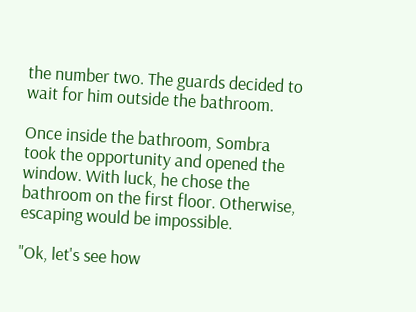the number two. The guards decided to wait for him outside the bathroom.

Once inside the bathroom, Sombra took the opportunity and opened the window. With luck, he chose the bathroom on the first floor. Otherwise, escaping would be impossible.

"Ok, let's see how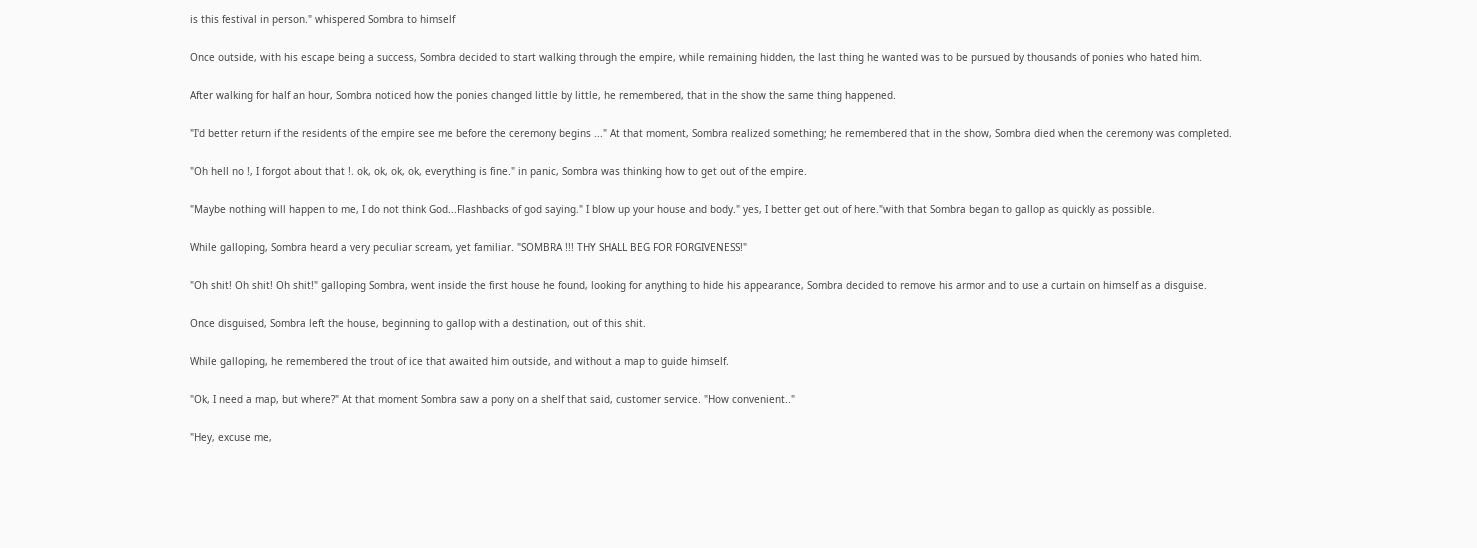is this festival in person." whispered Sombra to himself

Once outside, with his escape being a success, Sombra decided to start walking through the empire, while remaining hidden, the last thing he wanted was to be pursued by thousands of ponies who hated him.

After walking for half an hour, Sombra noticed how the ponies changed little by little, he remembered, that in the show the same thing happened.

"I'd better return if the residents of the empire see me before the ceremony begins ..." At that moment, Sombra realized something; he remembered that in the show, Sombra died when the ceremony was completed.

"Oh hell no !, I forgot about that !. ok, ok, ok, ok, everything is fine." in panic, Sombra was thinking how to get out of the empire.

"Maybe nothing will happen to me, I do not think God...Flashbacks of god saying." I blow up your house and body." yes, I better get out of here."with that Sombra began to gallop as quickly as possible.

While galloping, Sombra heard a very peculiar scream, yet familiar. "SOMBRA !!! THY SHALL BEG FOR FORGIVENESS!"

"Oh shit! Oh shit! Oh shit!" galloping Sombra, went inside the first house he found, looking for anything to hide his appearance, Sombra decided to remove his armor and to use a curtain on himself as a disguise.

Once disguised, Sombra left the house, beginning to gallop with a destination, out of this shit.

While galloping, he remembered the trout of ice that awaited him outside, and without a map to guide himself.

"Ok, I need a map, but where?" At that moment Sombra saw a pony on a shelf that said, customer service. "How convenient.."

"Hey, excuse me,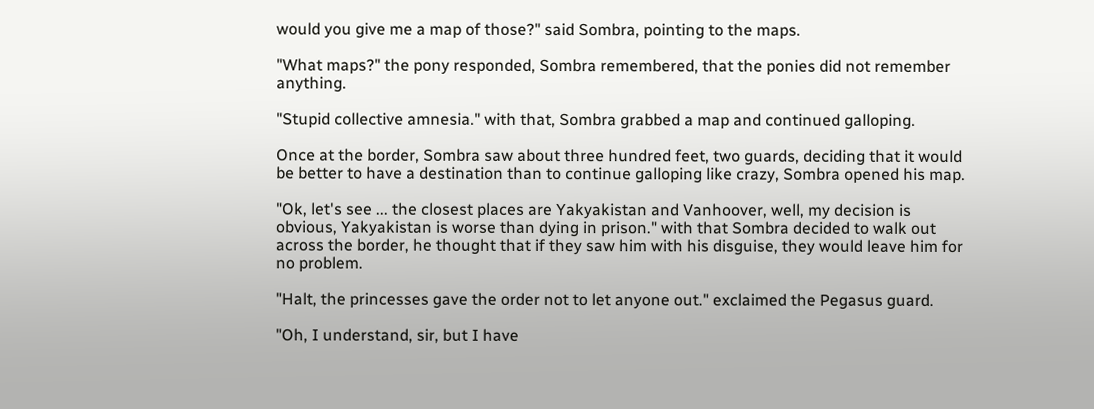would you give me a map of those?" said Sombra, pointing to the maps.

"What maps?" the pony responded, Sombra remembered, that the ponies did not remember anything.

"Stupid collective amnesia." with that, Sombra grabbed a map and continued galloping.

Once at the border, Sombra saw about three hundred feet, two guards, deciding that it would be better to have a destination than to continue galloping like crazy, Sombra opened his map.

"Ok, let's see ... the closest places are Yakyakistan and Vanhoover, well, my decision is obvious, Yakyakistan is worse than dying in prison." with that Sombra decided to walk out across the border, he thought that if they saw him with his disguise, they would leave him for no problem.

"Halt, the princesses gave the order not to let anyone out." exclaimed the Pegasus guard.

"Oh, I understand, sir, but I have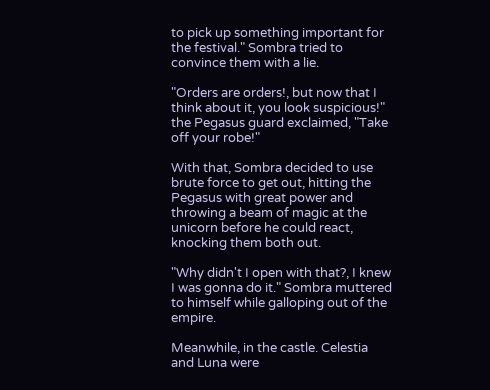to pick up something important for the festival." Sombra tried to convince them with a lie.

"Orders are orders!, but now that I think about it, you look suspicious!" the Pegasus guard exclaimed, "Take off your robe!"

With that, Sombra decided to use brute force to get out, hitting the Pegasus with great power and throwing a beam of magic at the unicorn before he could react, knocking them both out.

"Why didn't I open with that?, I knew I was gonna do it." Sombra muttered to himself while galloping out of the empire.

Meanwhile, in the castle. Celestia and Luna were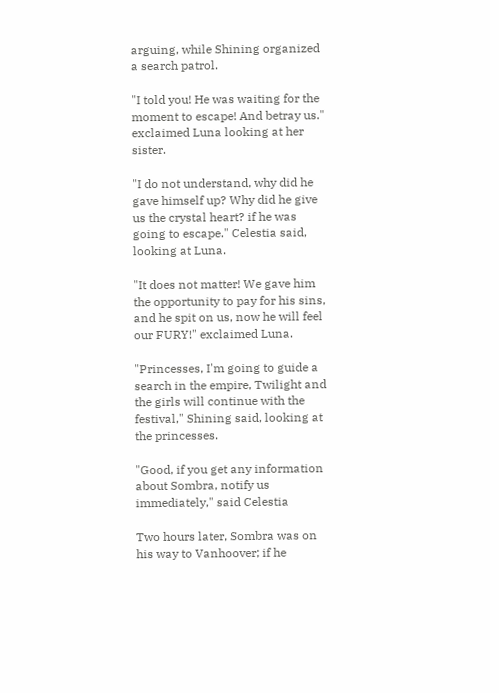arguing, while Shining organized a search patrol.

"I told you! He was waiting for the moment to escape! And betray us." exclaimed Luna looking at her sister.

"I do not understand, why did he gave himself up? Why did he give us the crystal heart? if he was going to escape." Celestia said, looking at Luna.

"It does not matter! We gave him the opportunity to pay for his sins, and he spit on us, now he will feel our FURY!" exclaimed Luna.

"Princesses, I'm going to guide a search in the empire, Twilight and the girls will continue with the festival," Shining said, looking at the princesses.

"Good, if you get any information about Sombra, notify us immediately," said Celestia

Two hours later, Sombra was on his way to Vanhoover; if he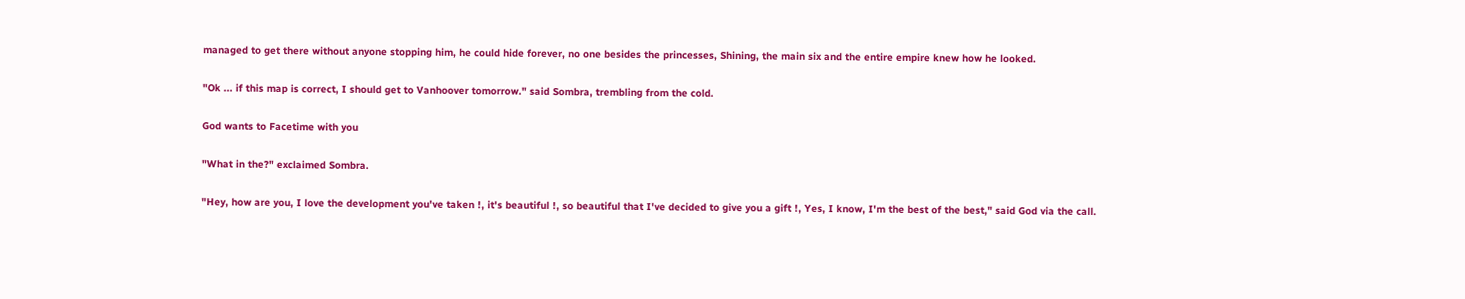managed to get there without anyone stopping him, he could hide forever, no one besides the princesses, Shining, the main six and the entire empire knew how he looked.

"Ok ... if this map is correct, I should get to Vanhoover tomorrow." said Sombra, trembling from the cold.

God wants to Facetime with you

"What in the?" exclaimed Sombra.

"Hey, how are you, I love the development you've taken !, it's beautiful !, so beautiful that I've decided to give you a gift !, Yes, I know, I'm the best of the best," said God via the call.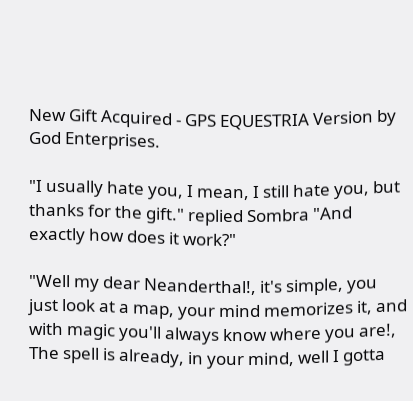New Gift Acquired - GPS EQUESTRIA Version by God Enterprises.

"I usually hate you, I mean, I still hate you, but thanks for the gift." replied Sombra "And exactly how does it work?"

"Well my dear Neanderthal!, it's simple, you just look at a map, your mind memorizes it, and with magic you'll always know where you are!, The spell is already, in your mind, well I gotta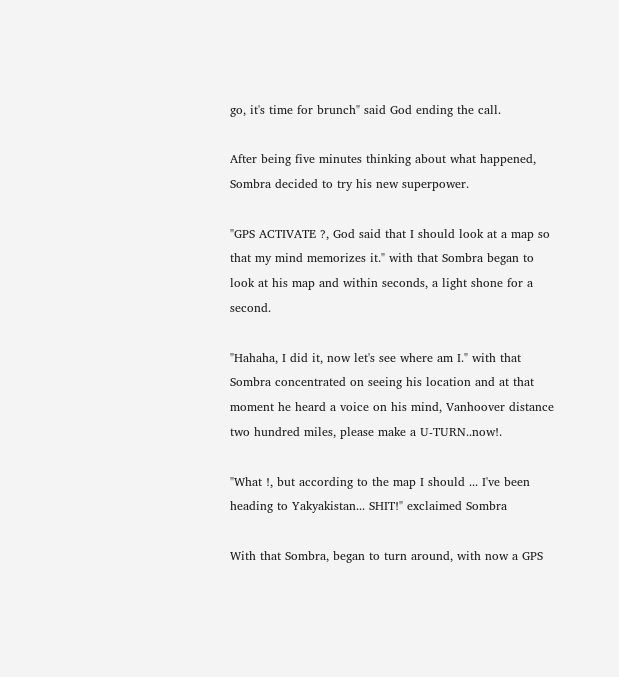go, it's time for brunch" said God ending the call.

After being five minutes thinking about what happened, Sombra decided to try his new superpower.

"GPS ACTIVATE ?, God said that I should look at a map so that my mind memorizes it." with that Sombra began to look at his map and within seconds, a light shone for a second.

"Hahaha, I did it, now let's see where am I." with that Sombra concentrated on seeing his location and at that moment he heard a voice on his mind, Vanhoover distance two hundred miles, please make a U-TURN..now!.

"What !, but according to the map I should ... I've been heading to Yakyakistan... SHIT!" exclaimed Sombra

With that Sombra, began to turn around, with now a GPS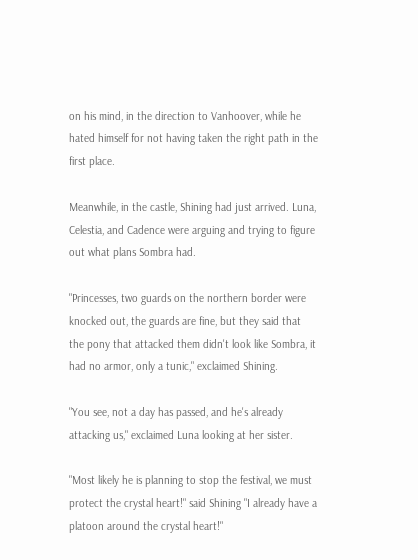on his mind, in the direction to Vanhoover, while he hated himself for not having taken the right path in the first place.

Meanwhile, in the castle, Shining had just arrived. Luna, Celestia, and Cadence were arguing and trying to figure out what plans Sombra had.

"Princesses, two guards on the northern border were knocked out, the guards are fine, but they said that the pony that attacked them didn't look like Sombra, it had no armor, only a tunic," exclaimed Shining.

"You see, not a day has passed, and he's already attacking us," exclaimed Luna looking at her sister.

"Most likely he is planning to stop the festival, we must protect the crystal heart!" said Shining "I already have a platoon around the crystal heart!"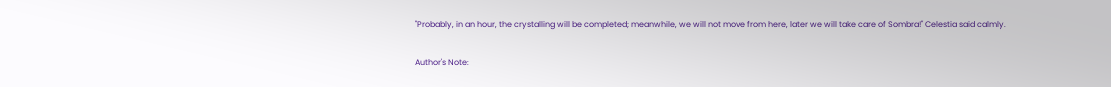"Probably, in an hour, the crystalling will be completed; meanwhile, we will not move from here, later we will take care of Sombra!" Celestia said calmly.

Author's Note: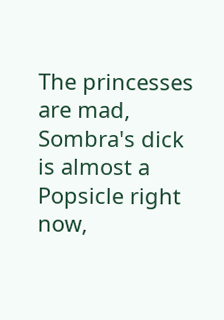The princesses are mad, Sombra's dick is almost a Popsicle right now,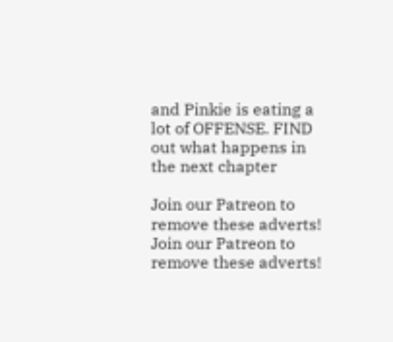and Pinkie is eating a lot of OFFENSE. FIND out what happens in the next chapter

Join our Patreon to remove these adverts!
Join our Patreon to remove these adverts!